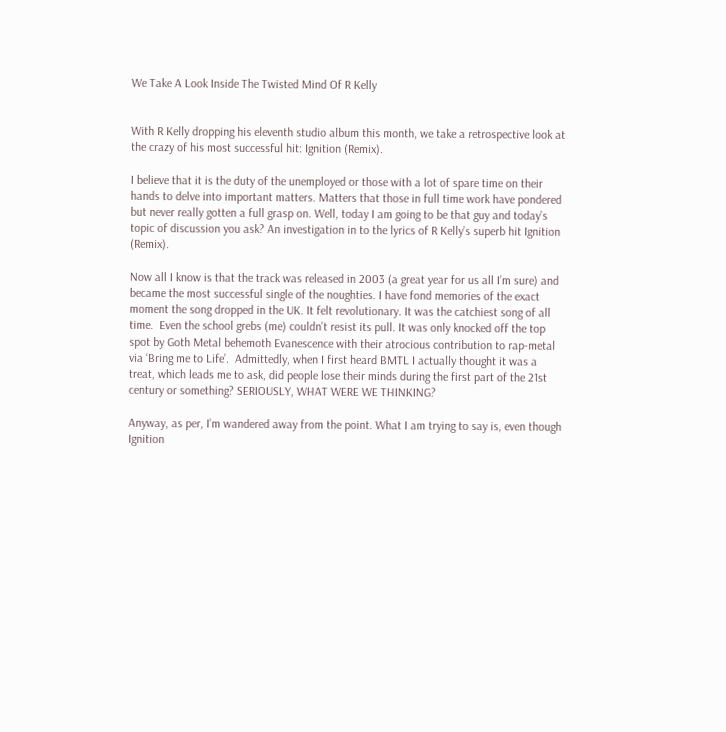We Take A Look Inside The Twisted Mind Of R Kelly


With R Kelly dropping his eleventh studio album this month, we take a retrospective look at the crazy of his most successful hit: Ignition (Remix).

I believe that it is the duty of the unemployed or those with a lot of spare time on their hands to delve into important matters. Matters that those in full time work have pondered but never really gotten a full grasp on. Well, today I am going to be that guy and today’s topic of discussion you ask? An investigation in to the lyrics of R Kelly’s superb hit Ignition (Remix).

Now all I know is that the track was released in 2003 (a great year for us all I’m sure) and became the most successful single of the noughties. I have fond memories of the exact moment the song dropped in the UK. It felt revolutionary. It was the catchiest song of all time.  Even the school grebs (me) couldn’t resist its pull. It was only knocked off the top spot by Goth Metal behemoth Evanescence with their atrocious contribution to rap-metal via ‘Bring me to Life’.  Admittedly, when I first heard BMTL I actually thought it was a treat, which leads me to ask, did people lose their minds during the first part of the 21st century or something? SERIOUSLY, WHAT WERE WE THINKING?

Anyway, as per, I’m wandered away from the point. What I am trying to say is, even though Ignition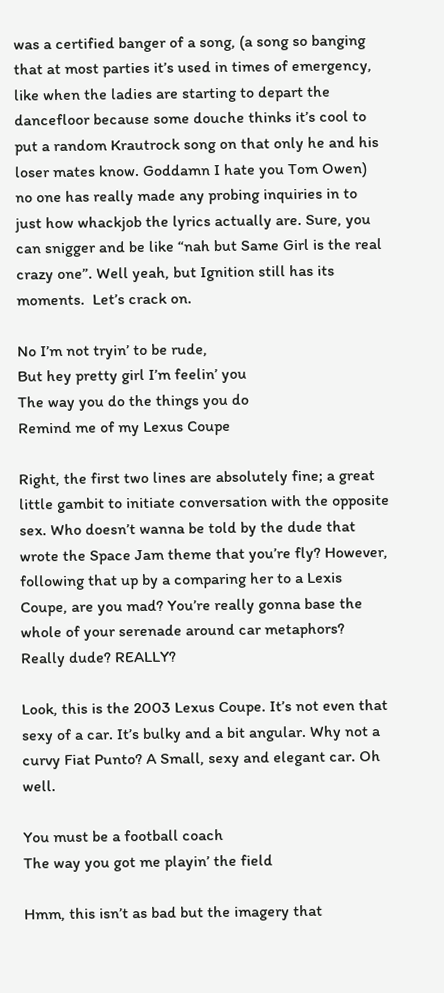was a certified banger of a song, (a song so banging that at most parties it’s used in times of emergency, like when the ladies are starting to depart the dancefloor because some douche thinks it’s cool to put a random Krautrock song on that only he and his loser mates know. Goddamn I hate you Tom Owen) no one has really made any probing inquiries in to just how whackjob the lyrics actually are. Sure, you can snigger and be like “nah but Same Girl is the real crazy one”. Well yeah, but Ignition still has its moments.  Let’s crack on.

No I’m not tryin’ to be rude,
But hey pretty girl I’m feelin’ you
The way you do the things you do
Remind me of my Lexus Coupe

Right, the first two lines are absolutely fine; a great little gambit to initiate conversation with the opposite sex. Who doesn’t wanna be told by the dude that wrote the Space Jam theme that you’re fly? However, following that up by a comparing her to a Lexis Coupe, are you mad? You’re really gonna base the whole of your serenade around car metaphors? Really dude? REALLY?

Look, this is the 2003 Lexus Coupe. It’s not even that sexy of a car. It’s bulky and a bit angular. Why not a curvy Fiat Punto? A Small, sexy and elegant car. Oh well.

You must be a football coach
The way you got me playin’ the field

Hmm, this isn’t as bad but the imagery that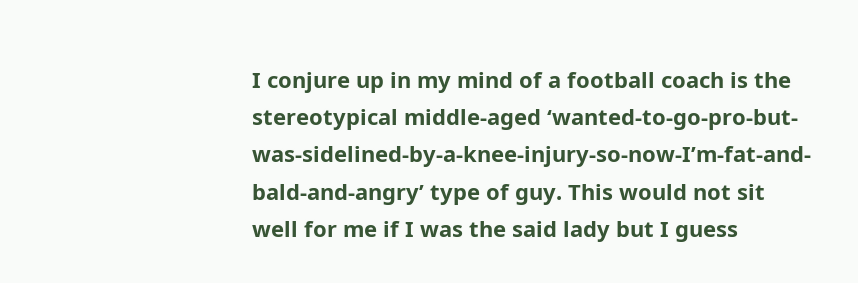I conjure up in my mind of a football coach is the stereotypical middle-aged ‘wanted-to-go-pro-but-was-sidelined-by-a-knee-injury-so-now-I’m-fat-and-bald-and-angry’ type of guy. This would not sit well for me if I was the said lady but I guess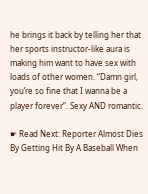he brings it back by telling her that her sports instructor-like aura is making him want to have sex with loads of other women. “Damn girl, you’re so fine that I wanna be a player forever”. Sexy AND romantic.

☛ Read Next: Reporter Almost Dies By Getting Hit By A Baseball When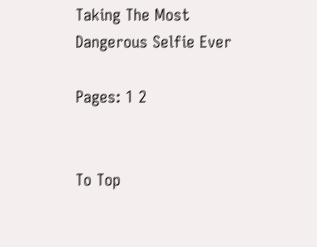Taking The Most Dangerous Selfie Ever

Pages: 1 2


To Top